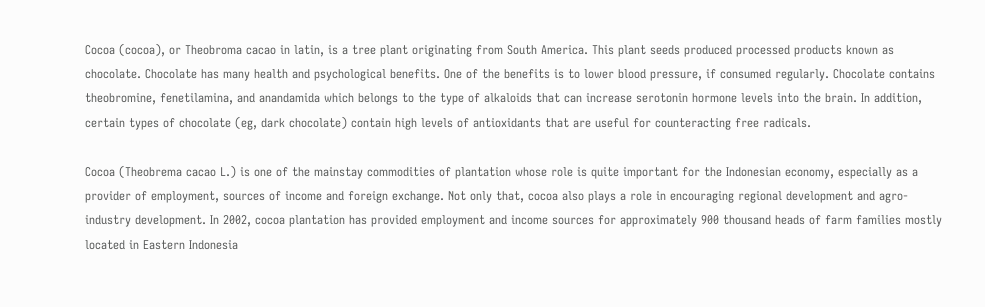Cocoa (cocoa), or Theobroma cacao in latin, is a tree plant originating from South America. This plant seeds produced processed products known as chocolate. Chocolate has many health and psychological benefits. One of the benefits is to lower blood pressure, if consumed regularly. Chocolate contains theobromine, fenetilamina, and anandamida which belongs to the type of alkaloids that can increase serotonin hormone levels into the brain. In addition, certain types of chocolate (eg, dark chocolate) contain high levels of antioxidants that are useful for counteracting free radicals.

Cocoa (Theobrema cacao L.) is one of the mainstay commodities of plantation whose role is quite important for the Indonesian economy, especially as a provider of employment, sources of income and foreign exchange. Not only that, cocoa also plays a role in encouraging regional development and agro-industry development. In 2002, cocoa plantation has provided employment and income sources for approximately 900 thousand heads of farm families mostly located in Eastern Indonesia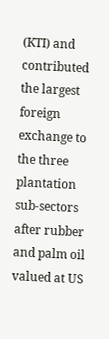(KTI) and contributed the largest foreign exchange to the three plantation sub-sectors after rubber and palm oil valued at US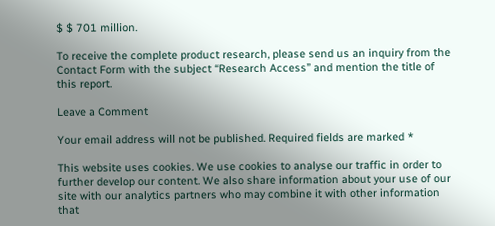$ $ 701 million.

To receive the complete product research, please send us an inquiry from the Contact Form with the subject “Research Access” and mention the title of this report.

Leave a Comment

Your email address will not be published. Required fields are marked *

This website uses cookies. We use cookies to analyse our traffic in order to further develop our content. We also share information about your use of our site with our analytics partners who may combine it with other information that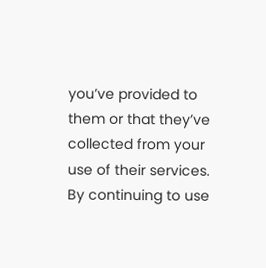you’ve provided to them or that they’ve collected from your use of their services. By continuing to use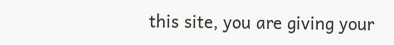this site, you are giving your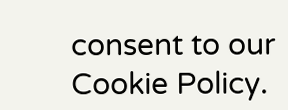consent to our Cookie Policy.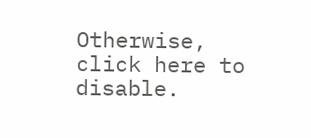Otherwise, click here to disable.